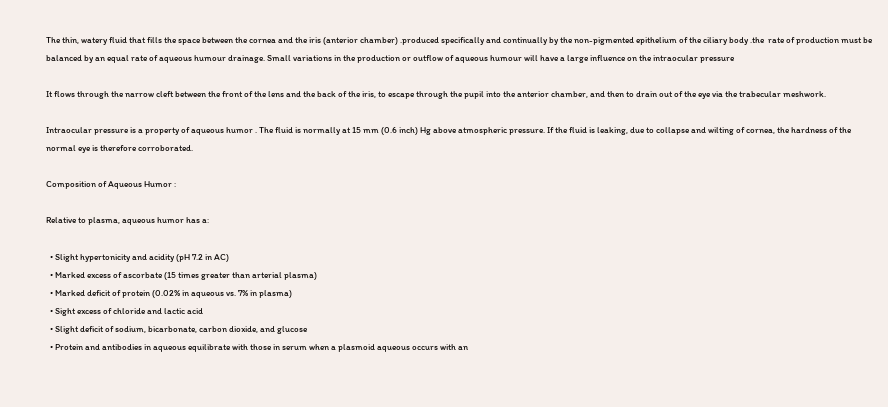The thin, watery fluid that fills the space between the cornea and the iris (anterior chamber) .produced specifically and continually by the non-pigmented epithelium of the ciliary body .the  rate of production must be balanced by an equal rate of aqueous humour drainage. Small variations in the production or outflow of aqueous humour will have a large influence on the intraocular pressure

It flows through the narrow cleft between the front of the lens and the back of the iris, to escape through the pupil into the anterior chamber, and then to drain out of the eye via the trabecular meshwork.

Intraocular pressure is a property of aqueous humor . The fluid is normally at 15 mm (0.6 inch) Hg above atmospheric pressure. If the fluid is leaking, due to collapse and wilting of cornea, the hardness of the normal eye is therefore corroborated.

Composition of Aqueous Humor :

Relative to plasma, aqueous humor has a:

  • Slight hypertonicity and acidity (pH 7.2 in AC)
  • Marked excess of ascorbate (15 times greater than arterial plasma)
  • Marked deficit of protein (0.02% in aqueous vs. 7% in plasma)
  • Sight excess of chloride and lactic acid
  • Slight deficit of sodium, bicarbonate, carbon dioxide, and glucose
  • Protein and antibodies in aqueous equilibrate with those in serum when a plasmoid aqueous occurs with an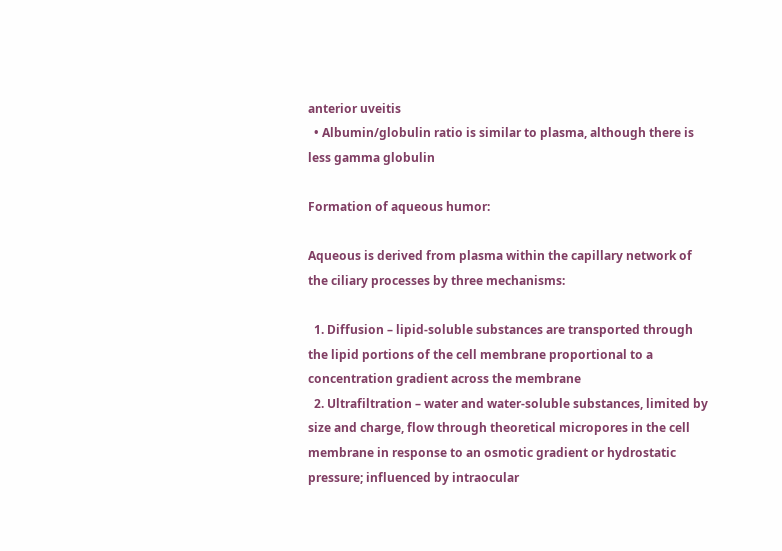anterior uveitis
  • Albumin/globulin ratio is similar to plasma, although there is less gamma globulin

Formation of aqueous humor:

Aqueous is derived from plasma within the capillary network of the ciliary processes by three mechanisms:

  1. Diffusion – lipid-soluble substances are transported through the lipid portions of the cell membrane proportional to a concentration gradient across the membrane
  2. Ultrafiltration – water and water-soluble substances, limited by size and charge, flow through theoretical micropores in the cell membrane in response to an osmotic gradient or hydrostatic pressure; influenced by intraocular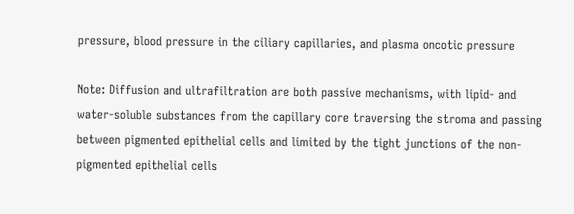pressure, blood pressure in the ciliary capillaries, and plasma oncotic pressure

Note: Diffusion and ultrafiltration are both passive mechanisms, with lipid- and water-soluble substances from the capillary core traversing the stroma and passing between pigmented epithelial cells and limited by the tight junctions of the non-pigmented epithelial cells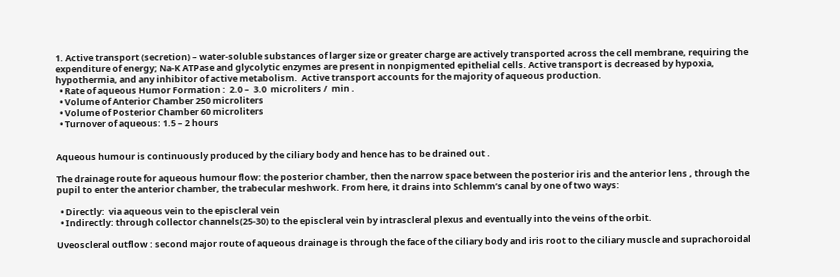1. Active transport (secretion) – water-soluble substances of larger size or greater charge are actively transported across the cell membrane, requiring the expenditure of energy; Na-K ATPase and glycolytic enzymes are present in nonpigmented epithelial cells. Active transport is decreased by hypoxia, hypothermia, and any inhibitor of active metabolism.  Active transport accounts for the majority of aqueous production.
  • Rate of aqueous Humor Formation :  2.0 –  3.0  microliters /  min .
  • Volume of Anterior Chamber 250 microliters
  • Volume of Posterior Chamber 60 microliters
  • Turnover of aqueous: 1.5 – 2 hours


Aqueous humour is continuously produced by the ciliary body and hence has to be drained out .

The drainage route for aqueous humour flow: the posterior chamber, then the narrow space between the posterior iris and the anterior lens , through the pupil to enter the anterior chamber, the trabecular meshwork. From here, it drains into Schlemm’s canal by one of two ways:

  • Directly:  via aqueous vein to the episcleral vein
  • Indirectly: through collector channels(25-30) to the episcleral vein by intrascleral plexus and eventually into the veins of the orbit.

Uveoscleral outflow : second major route of aqueous drainage is through the face of the ciliary body and iris root to the ciliary muscle and suprachoroidal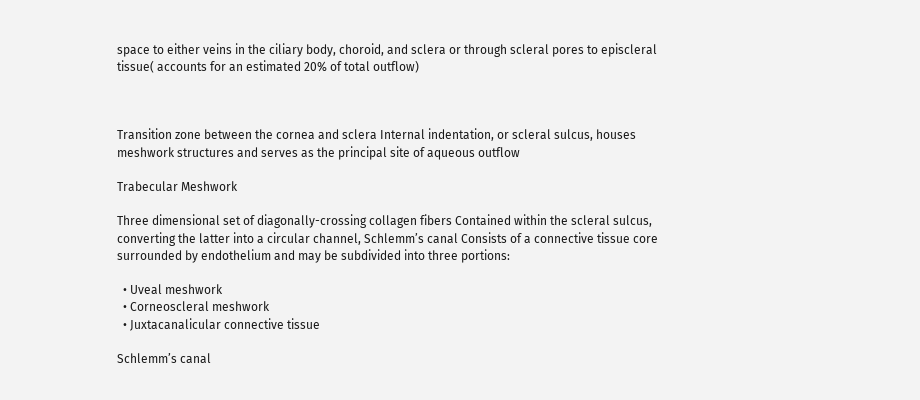space to either veins in the ciliary body, choroid, and sclera or through scleral pores to episcleral tissue( accounts for an estimated 20% of total outflow)



Transition zone between the cornea and sclera Internal indentation, or scleral sulcus, houses meshwork structures and serves as the principal site of aqueous outflow

Trabecular Meshwork

Three dimensional set of diagonally-crossing collagen fibers Contained within the scleral sulcus, converting the latter into a circular channel, Schlemm’s canal Consists of a connective tissue core surrounded by endothelium and may be subdivided into three portions:

  • Uveal meshwork
  • Corneoscleral meshwork
  • Juxtacanalicular connective tissue

Schlemm’s canal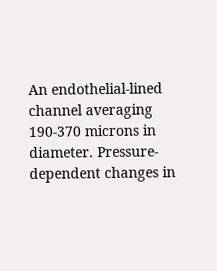An endothelial-lined channel averaging 190-370 microns in diameter. Pressure-dependent changes in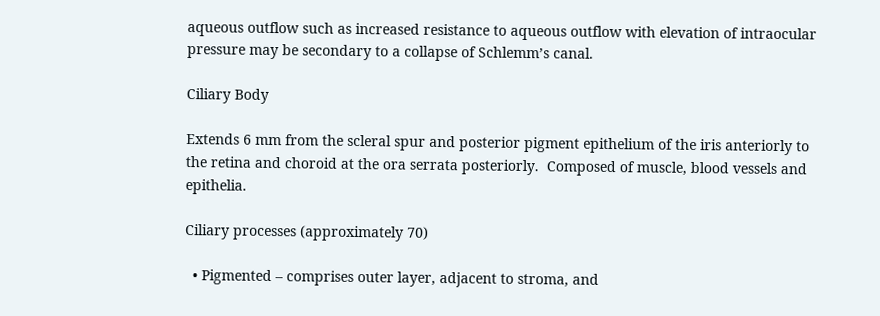aqueous outflow such as increased resistance to aqueous outflow with elevation of intraocular pressure may be secondary to a collapse of Schlemm’s canal.

Ciliary Body

Extends 6 mm from the scleral spur and posterior pigment epithelium of the iris anteriorly to the retina and choroid at the ora serrata posteriorly.  Composed of muscle, blood vessels and epithelia.

Ciliary processes (approximately 70)

  • Pigmented – comprises outer layer, adjacent to stroma, and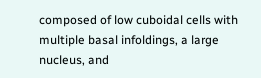composed of low cuboidal cells with multiple basal infoldings, a large nucleus, and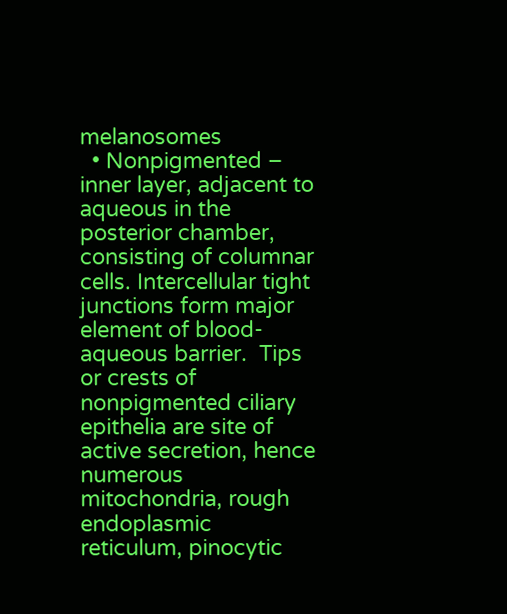melanosomes
  • Nonpigmented – inner layer, adjacent to aqueous in the posterior chamber, consisting of columnar cells. Intercellular tight junctions form major element of blood-aqueous barrier.  Tips or crests of nonpigmented ciliary epithelia are site of active secretion, hence numerous mitochondria, rough endoplasmic reticulum, pinocytic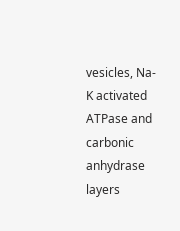vesicles, Na-K activated ATPase and carbonic anhydrase layers